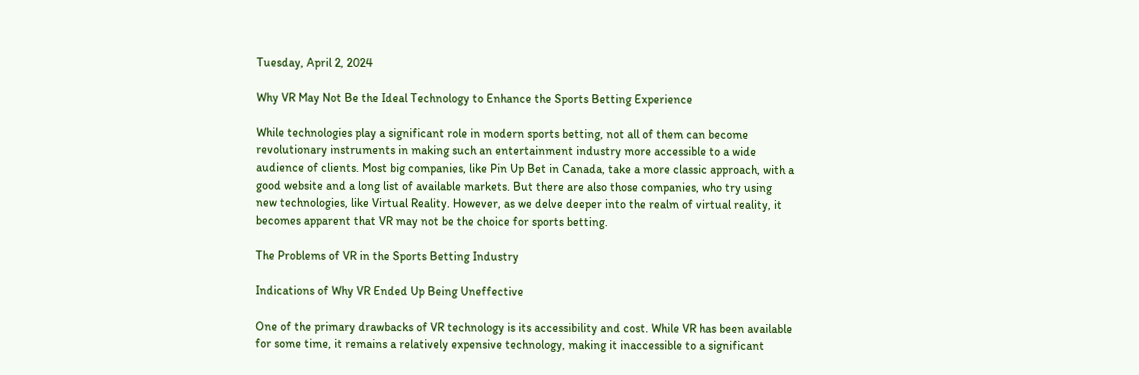Tuesday, April 2, 2024

Why VR May Not Be the Ideal Technology to Enhance the Sports Betting Experience

While technologies play a significant role in modern sports betting, not all of them can become revolutionary instruments in making such an entertainment industry more accessible to a wide audience of clients. Most big companies, like Pin Up Bet in Canada, take a more classic approach, with a good website and a long list of available markets. But there are also those companies, who try using new technologies, like Virtual Reality. However, as we delve deeper into the realm of virtual reality, it becomes apparent that VR may not be the choice for sports betting.

The Problems of VR in the Sports Betting Industry

Indications of Why VR Ended Up Being Uneffective

One of the primary drawbacks of VR technology is its accessibility and cost. While VR has been available for some time, it remains a relatively expensive technology, making it inaccessible to a significant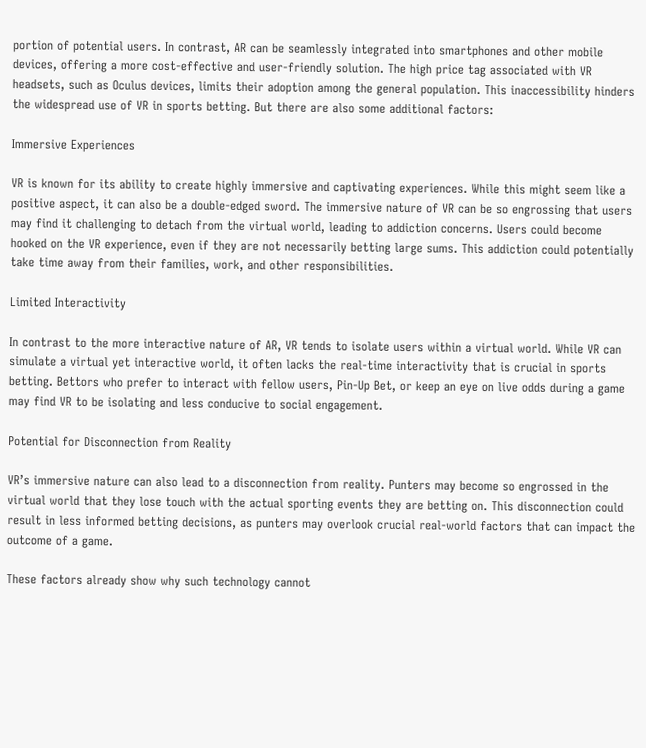portion of potential users. In contrast, AR can be seamlessly integrated into smartphones and other mobile devices, offering a more cost-effective and user-friendly solution. The high price tag associated with VR headsets, such as Oculus devices, limits their adoption among the general population. This inaccessibility hinders the widespread use of VR in sports betting. But there are also some additional factors:

Immersive Experiences

VR is known for its ability to create highly immersive and captivating experiences. While this might seem like a positive aspect, it can also be a double-edged sword. The immersive nature of VR can be so engrossing that users may find it challenging to detach from the virtual world, leading to addiction concerns. Users could become hooked on the VR experience, even if they are not necessarily betting large sums. This addiction could potentially take time away from their families, work, and other responsibilities.

Limited Interactivity

In contrast to the more interactive nature of AR, VR tends to isolate users within a virtual world. While VR can simulate a virtual yet interactive world, it often lacks the real-time interactivity that is crucial in sports betting. Bettors who prefer to interact with fellow users, Pin-Up Bet, or keep an eye on live odds during a game may find VR to be isolating and less conducive to social engagement.

Potential for Disconnection from Reality

VR’s immersive nature can also lead to a disconnection from reality. Punters may become so engrossed in the virtual world that they lose touch with the actual sporting events they are betting on. This disconnection could result in less informed betting decisions, as punters may overlook crucial real-world factors that can impact the outcome of a game.

These factors already show why such technology cannot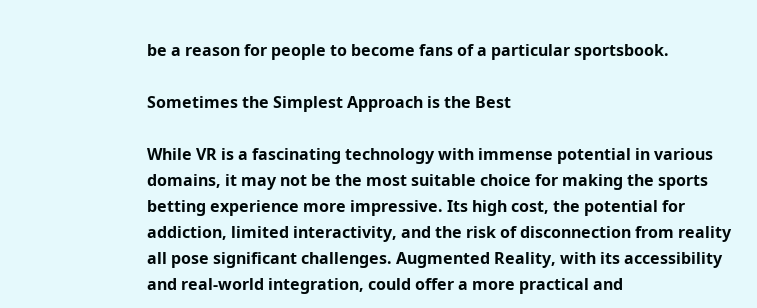be a reason for people to become fans of a particular sportsbook.

Sometimes the Simplest Approach is the Best

While VR is a fascinating technology with immense potential in various domains, it may not be the most suitable choice for making the sports betting experience more impressive. Its high cost, the potential for addiction, limited interactivity, and the risk of disconnection from reality all pose significant challenges. Augmented Reality, with its accessibility and real-world integration, could offer a more practical and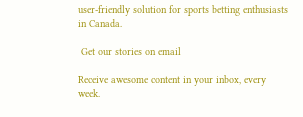user-friendly solution for sports betting enthusiasts in Canada.

 Get our stories on email

Receive awesome content in your inbox, every week.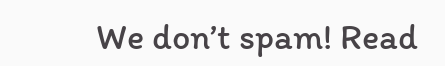We don’t spam! Read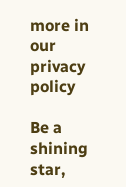more in our privacy policy

Be a shining star,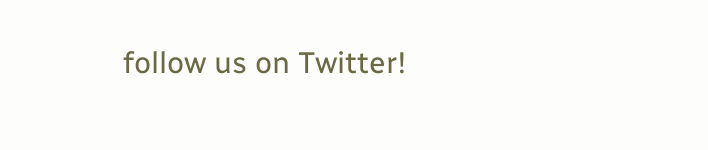follow us on Twitter!